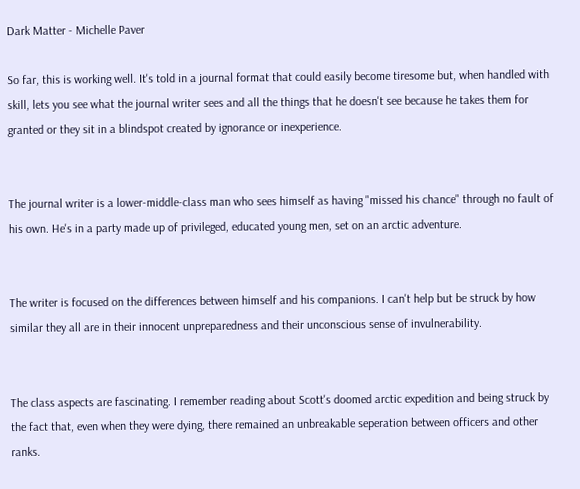Dark Matter - Michelle Paver

So far, this is working well. It's told in a journal format that could easily become tiresome but, when handled with skill, lets you see what the journal writer sees and all the things that he doesn't see because he takes them for granted or they sit in a blindspot created by ignorance or inexperience.


The journal writer is a lower-middle-class man who sees himself as having "missed his chance" through no fault of his own. He's in a party made up of privileged, educated young men, set on an arctic adventure.


The writer is focused on the differences between himself and his companions. I can't help but be struck by how similar they all are in their innocent unpreparedness and their unconscious sense of invulnerability.


The class aspects are fascinating. I remember reading about Scott's doomed arctic expedition and being struck by the fact that, even when they were dying, there remained an unbreakable seperation between officers and other ranks.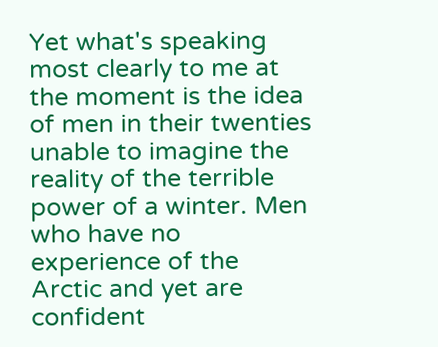Yet what's speaking most clearly to me at the moment is the idea of men in their twenties unable to imagine the reality of the terrible power of a winter. Men who have no experience of the Arctic and yet are confident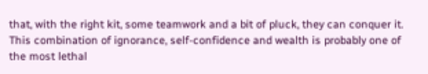that, with the right kit, some teamwork and a bit of pluck, they can conquer it. This combination of ignorance, self-confidence and wealth is probably one of the most lethal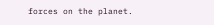forces on the planet.